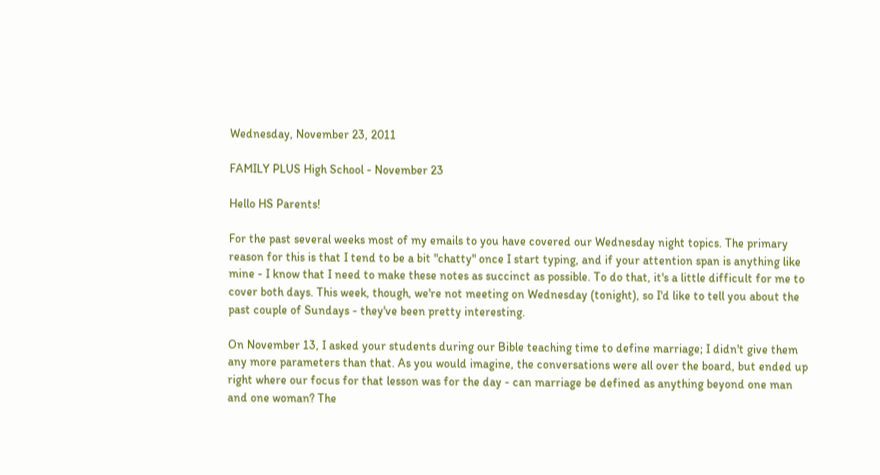Wednesday, November 23, 2011

FAMILY PLUS High School - November 23

Hello HS Parents!

For the past several weeks most of my emails to you have covered our Wednesday night topics. The primary reason for this is that I tend to be a bit "chatty" once I start typing, and if your attention span is anything like mine - I know that I need to make these notes as succinct as possible. To do that, it's a little difficult for me to cover both days. This week, though, we're not meeting on Wednesday (tonight), so I'd like to tell you about the past couple of Sundays - they've been pretty interesting.

On November 13, I asked your students during our Bible teaching time to define marriage; I didn't give them any more parameters than that. As you would imagine, the conversations were all over the board, but ended up right where our focus for that lesson was for the day - can marriage be defined as anything beyond one man and one woman? The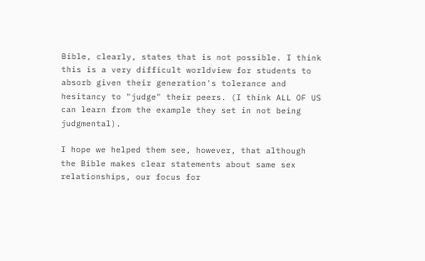Bible, clearly, states that is not possible. I think this is a very difficult worldview for students to absorb given their generation's tolerance and hesitancy to "judge" their peers. (I think ALL OF US can learn from the example they set in not being judgmental).

I hope we helped them see, however, that although the Bible makes clear statements about same sex relationships, our focus for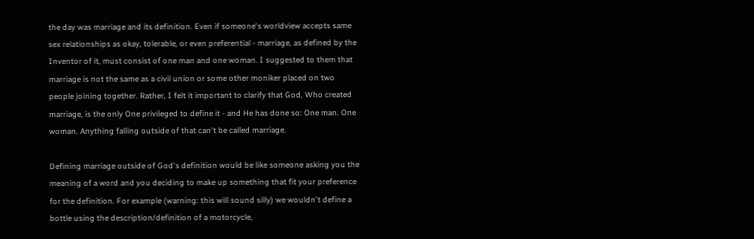the day was marriage and its definition. Even if someone's worldview accepts same sex relationships as okay, tolerable, or even preferential - marriage, as defined by the Inventor of it, must consist of one man and one woman. I suggested to them that marriage is not the same as a civil union or some other moniker placed on two people joining together. Rather, I felt it important to clarify that God, Who created marriage, is the only One privileged to define it - and He has done so: One man. One woman. Anything falling outside of that can't be called marriage.

Defining marriage outside of God's definition would be like someone asking you the meaning of a word and you deciding to make up something that fit your preference for the definition. For example (warning: this will sound silly) we wouldn't define a bottle using the description/definition of a motorcycle,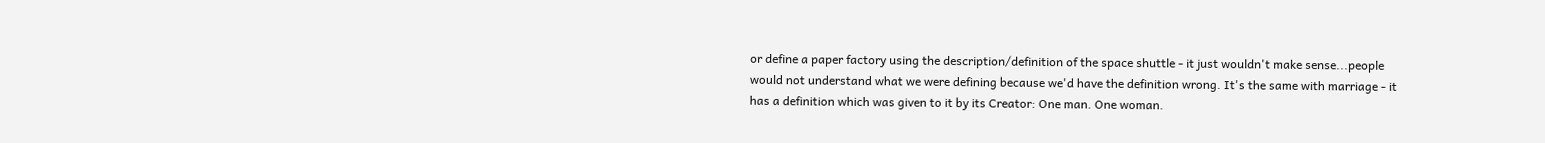or define a paper factory using the description/definition of the space shuttle - it just wouldn't make sense...people would not understand what we were defining because we'd have the definition wrong. It's the same with marriage - it has a definition which was given to it by its Creator: One man. One woman.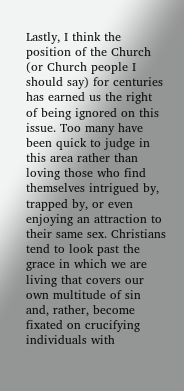Lastly, I think the position of the Church (or Church people I should say) for centuries has earned us the right of being ignored on this issue. Too many have been quick to judge in this area rather than loving those who find themselves intrigued by, trapped by, or even enjoying an attraction to their same sex. Christians tend to look past the grace in which we are living that covers our own multitude of sin and, rather, become fixated on crucifying individuals with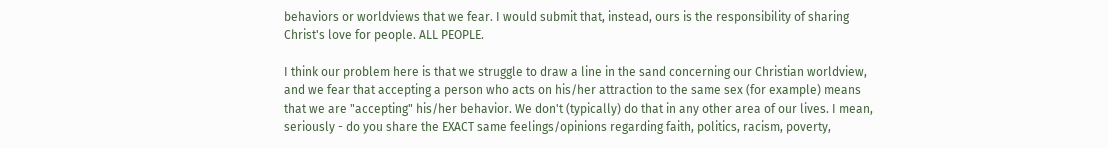behaviors or worldviews that we fear. I would submit that, instead, ours is the responsibility of sharing Christ's love for people. ALL PEOPLE.

I think our problem here is that we struggle to draw a line in the sand concerning our Christian worldview, and we fear that accepting a person who acts on his/her attraction to the same sex (for example) means that we are "accepting" his/her behavior. We don't (typically) do that in any other area of our lives. I mean, seriously - do you share the EXACT same feelings/opinions regarding faith, politics, racism, poverty,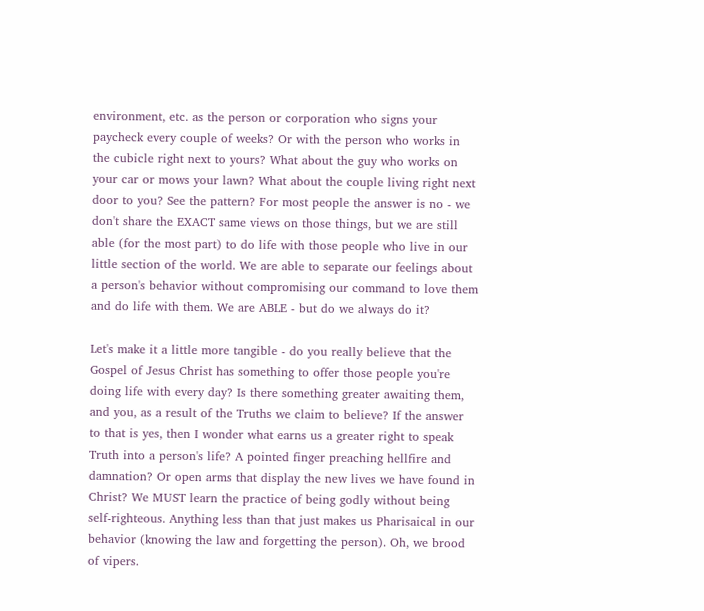environment, etc. as the person or corporation who signs your paycheck every couple of weeks? Or with the person who works in the cubicle right next to yours? What about the guy who works on your car or mows your lawn? What about the couple living right next door to you? See the pattern? For most people the answer is no - we don't share the EXACT same views on those things, but we are still able (for the most part) to do life with those people who live in our little section of the world. We are able to separate our feelings about a person's behavior without compromising our command to love them and do life with them. We are ABLE - but do we always do it?

Let's make it a little more tangible - do you really believe that the Gospel of Jesus Christ has something to offer those people you're doing life with every day? Is there something greater awaiting them, and you, as a result of the Truths we claim to believe? If the answer to that is yes, then I wonder what earns us a greater right to speak Truth into a person's life? A pointed finger preaching hellfire and damnation? Or open arms that display the new lives we have found in Christ? We MUST learn the practice of being godly without being self-righteous. Anything less than that just makes us Pharisaical in our behavior (knowing the law and forgetting the person). Oh, we brood of vipers.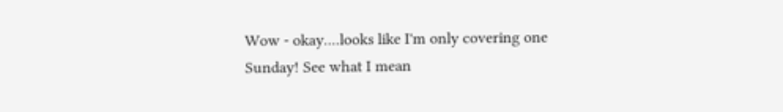Wow - okay....looks like I'm only covering one Sunday! See what I mean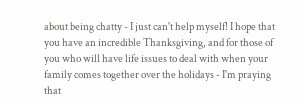about being chatty - I just can't help myself! I hope that you have an incredible Thanksgiving, and for those of you who will have life issues to deal with when your family comes together over the holidays - I'm praying that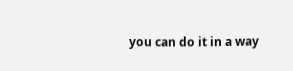you can do it in a way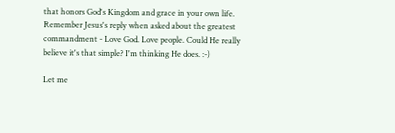that honors God's Kingdom and grace in your own life. Remember Jesus's reply when asked about the greatest commandment - Love God. Love people. Could He really believe it's that simple? I'm thinking He does. :-)

Let me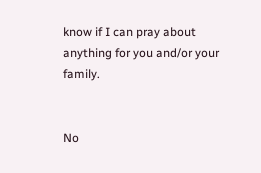know if I can pray about anything for you and/or your family.


No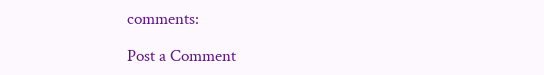comments:

Post a Comment